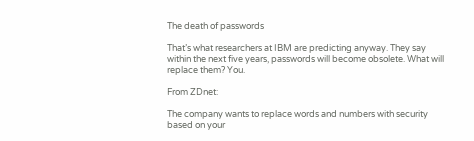The death of passwords

That’s what researchers at IBM are predicting anyway. They say within the next five years, passwords will become obsolete. What will replace them? You.

From ZDnet:

The company wants to replace words and numbers with security based on your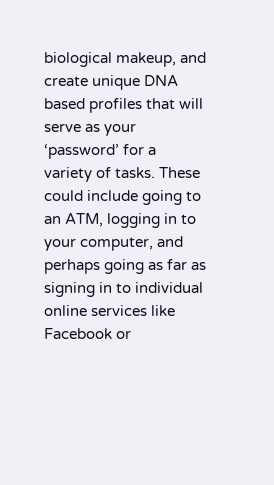biological makeup, and create unique DNA based profiles that will serve as your ‘password’ for a variety of tasks. These could include going to an ATM, logging in to your computer, and perhaps going as far as signing in to individual online services like Facebook or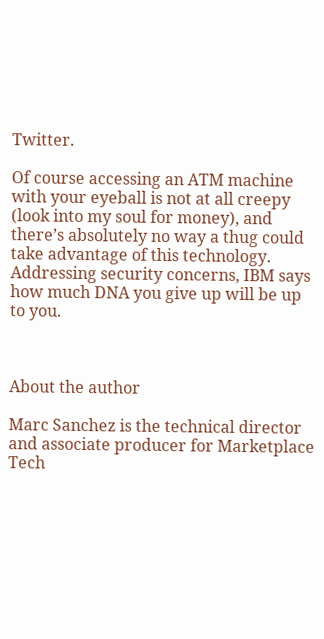Twitter.

Of course accessing an ATM machine with your eyeball is not at all creepy (look into my soul for money), and there’s absolutely no way a thug could take advantage of this technology. Addressing security concerns, IBM says how much DNA you give up will be up to you.



About the author

Marc Sanchez is the technical director and associate producer for Marketplace Tech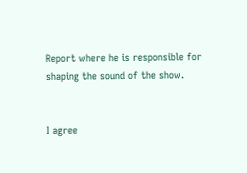Report where he is responsible for shaping the sound of the show.


I agree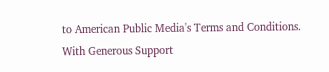to American Public Media's Terms and Conditions.
With Generous Support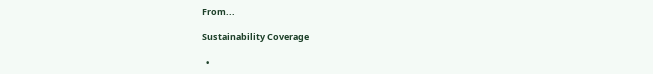From...

Sustainability Coverage

  •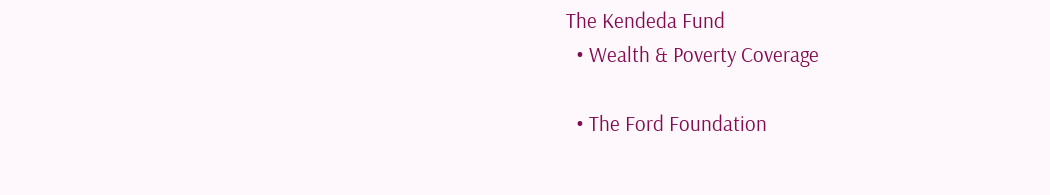The Kendeda Fund
  • Wealth & Poverty Coverage

  • The Ford Foundation